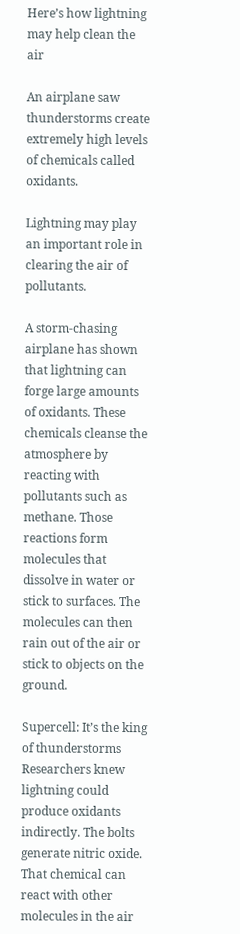Here’s how lightning may help clean the air

An airplane saw thunderstorms create extremely high levels of chemicals called oxidants.

Lightning may play an important role in clearing the air of pollutants.

A storm-chasing airplane has shown that lightning can forge large amounts of oxidants. These chemicals cleanse the atmosphere by reacting with pollutants such as methane. Those reactions form molecules that dissolve in water or stick to surfaces. The molecules can then rain out of the air or stick to objects on the ground.

Supercell: It’s the king of thunderstorms
Researchers knew lightning could produce oxidants indirectly. The bolts generate nitric oxide. That chemical can react with other molecules in the air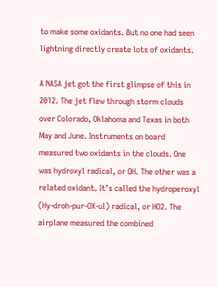to make some oxidants. But no one had seen lightning directly create lots of oxidants.

A NASA jet got the first glimpse of this in 2012. The jet flew through storm clouds over Colorado, Oklahoma and Texas in both May and June. Instruments on board measured two oxidants in the clouds. One was hydroxyl radical, or OH. The other was a related oxidant. It’s called the hydroperoxyl (Hy-droh-pur-OX-ul) radical, or HO2. The airplane measured the combined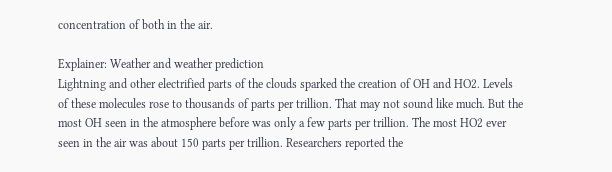concentration of both in the air.

Explainer: Weather and weather prediction
Lightning and other electrified parts of the clouds sparked the creation of OH and HO2. Levels of these molecules rose to thousands of parts per trillion. That may not sound like much. But the most OH seen in the atmosphere before was only a few parts per trillion. The most HO2 ever seen in the air was about 150 parts per trillion. Researchers reported the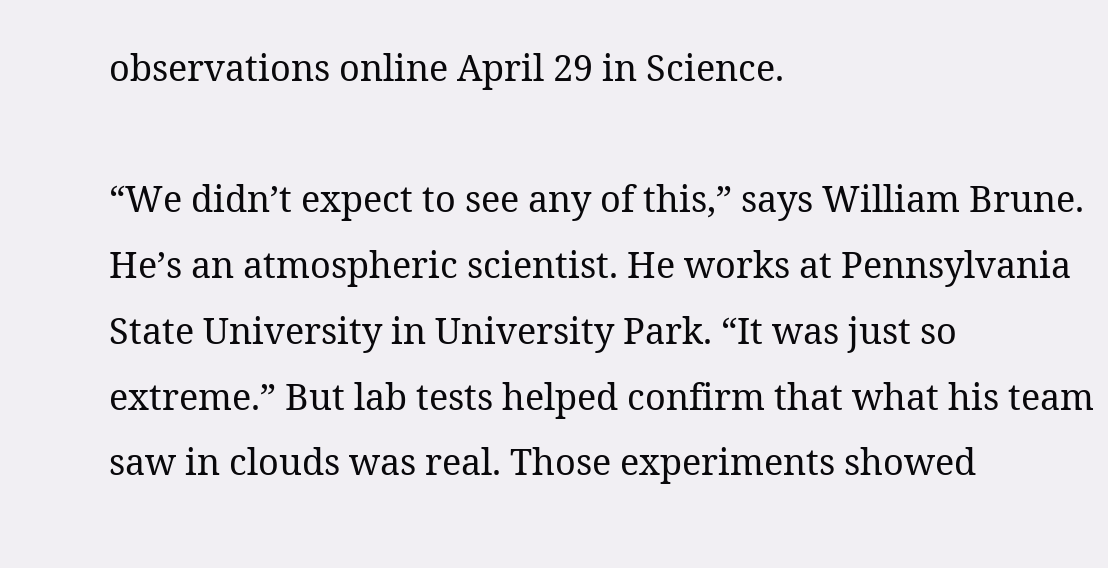observations online April 29 in Science.

“We didn’t expect to see any of this,” says William Brune. He’s an atmospheric scientist. He works at Pennsylvania State University in University Park. “It was just so extreme.” But lab tests helped confirm that what his team saw in clouds was real. Those experiments showed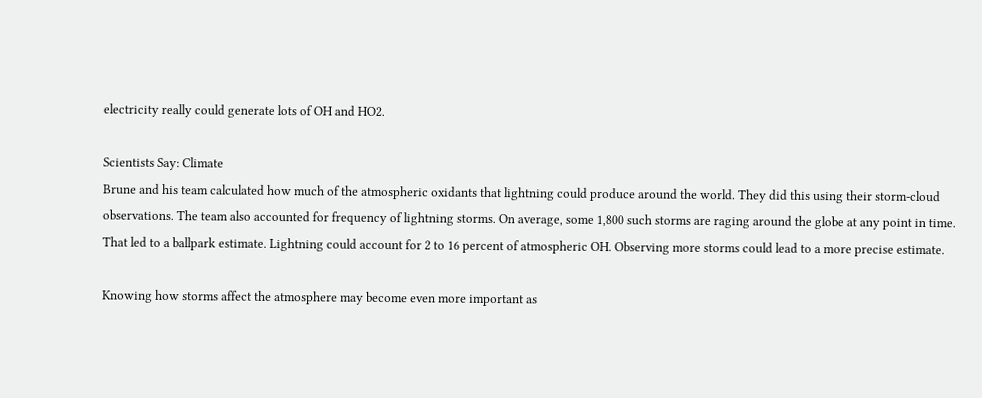electricity really could generate lots of OH and HO2.

Scientists Say: Climate
Brune and his team calculated how much of the atmospheric oxidants that lightning could produce around the world. They did this using their storm-cloud observations. The team also accounted for frequency of lightning storms. On average, some 1,800 such storms are raging around the globe at any point in time. That led to a ballpark estimate. Lightning could account for 2 to 16 percent of atmospheric OH. Observing more storms could lead to a more precise estimate.

Knowing how storms affect the atmosphere may become even more important as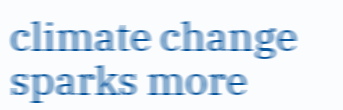climate change sparks more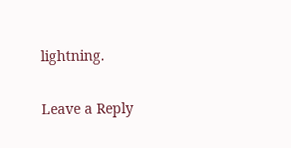lightning.

Leave a Reply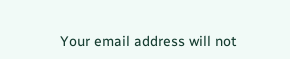Your email address will not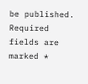be published. Required fields are marked *